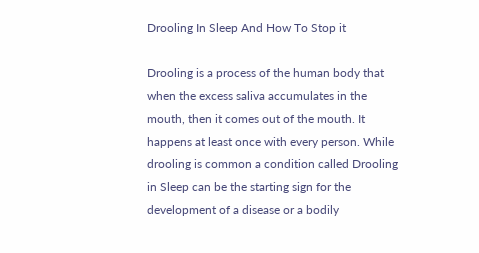Drooling In Sleep And How To Stop it

Drooling is a process of the human body that when the excess saliva accumulates in the mouth, then it comes out of the mouth. It happens at least once with every person. While drooling is common a condition called Drooling in Sleep can be the starting sign for the development of a disease or a bodily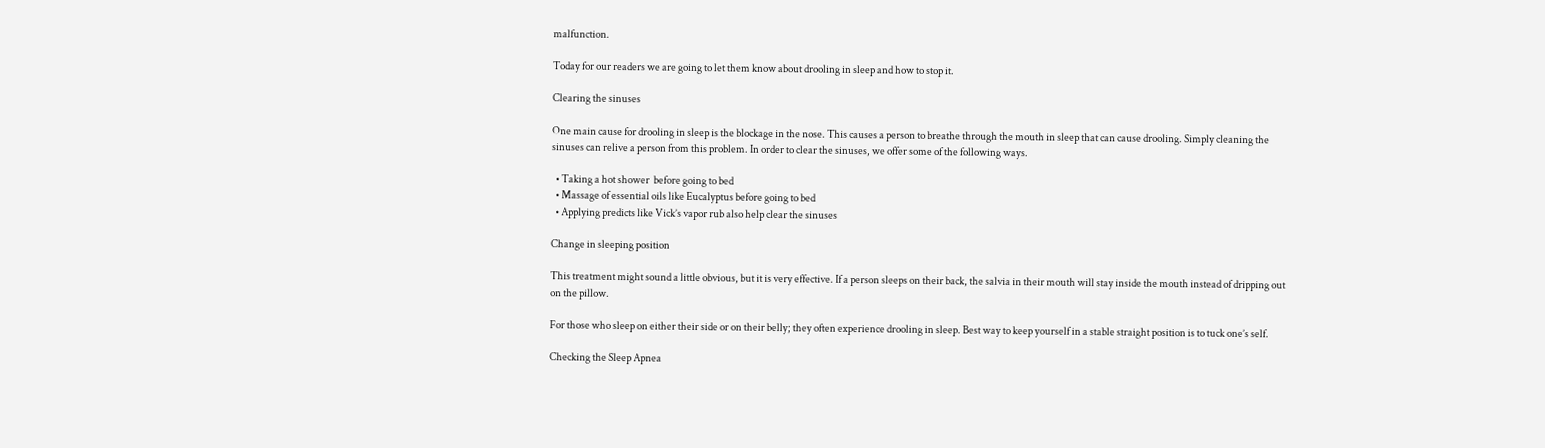malfunction.

Today for our readers we are going to let them know about drooling in sleep and how to stop it.

Clearing the sinuses

One main cause for drooling in sleep is the blockage in the nose. This causes a person to breathe through the mouth in sleep that can cause drooling. Simply cleaning the sinuses can relive a person from this problem. In order to clear the sinuses, we offer some of the following ways.

  • Taking a hot shower  before going to bed
  • Massage of essential oils like Eucalyptus before going to bed
  • Applying predicts like Vick’s vapor rub also help clear the sinuses

Change in sleeping position

This treatment might sound a little obvious, but it is very effective. If a person sleeps on their back, the salvia in their mouth will stay inside the mouth instead of dripping out on the pillow.

For those who sleep on either their side or on their belly; they often experience drooling in sleep. Best way to keep yourself in a stable straight position is to tuck one’s self.

Checking the Sleep Apnea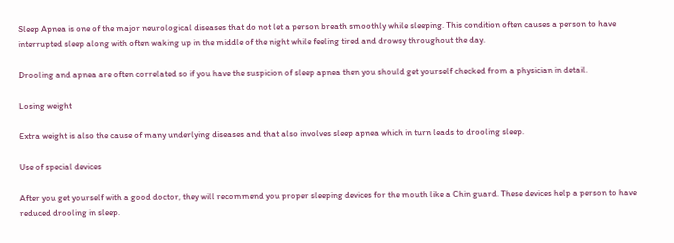Sleep Apnea is one of the major neurological diseases that do not let a person breath smoothly while sleeping. This condition often causes a person to have interrupted sleep along with often waking up in the middle of the night while feeling tired and drowsy throughout the day.

Drooling and apnea are often correlated so if you have the suspicion of sleep apnea then you should get yourself checked from a physician in detail.

Losing weight

Extra weight is also the cause of many underlying diseases and that also involves sleep apnea which in turn leads to drooling sleep.

Use of special devices

After you get yourself with a good doctor, they will recommend you proper sleeping devices for the mouth like a Chin guard. These devices help a person to have reduced drooling in sleep.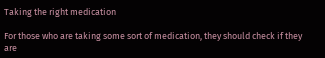Taking the right medication

For those who are taking some sort of medication, they should check if they are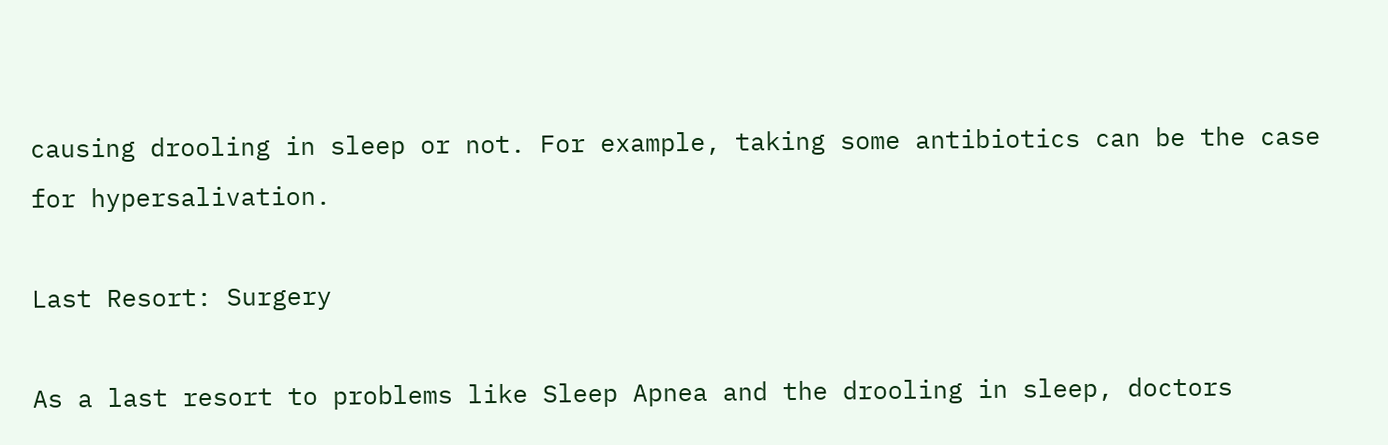causing drooling in sleep or not. For example, taking some antibiotics can be the case for hypersalivation.

Last Resort: Surgery

As a last resort to problems like Sleep Apnea and the drooling in sleep, doctors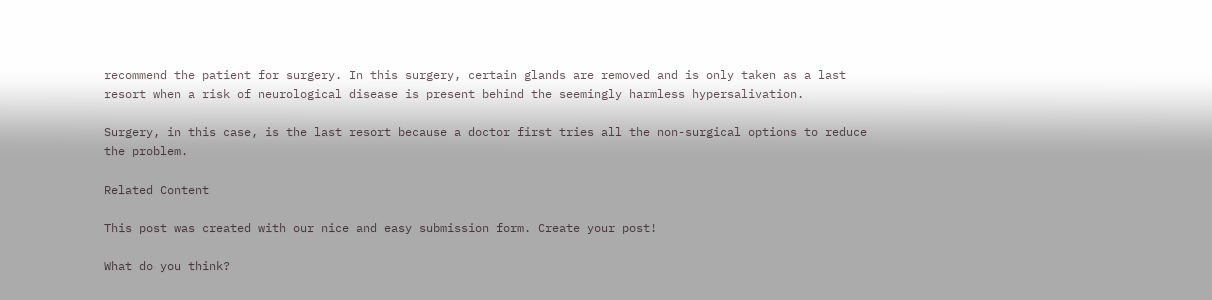recommend the patient for surgery. In this surgery, certain glands are removed and is only taken as a last resort when a risk of neurological disease is present behind the seemingly harmless hypersalivation.

Surgery, in this case, is the last resort because a doctor first tries all the non-surgical options to reduce the problem.

Related Content

This post was created with our nice and easy submission form. Create your post!

What do you think?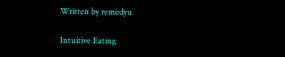Written by remedyu

Intuitive Eating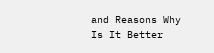and Reasons Why Is It Better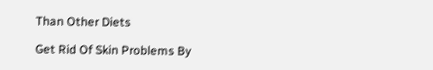Than Other Diets

Get Rid Of Skin Problems By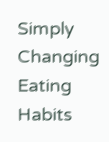Simply Changing Eating Habits